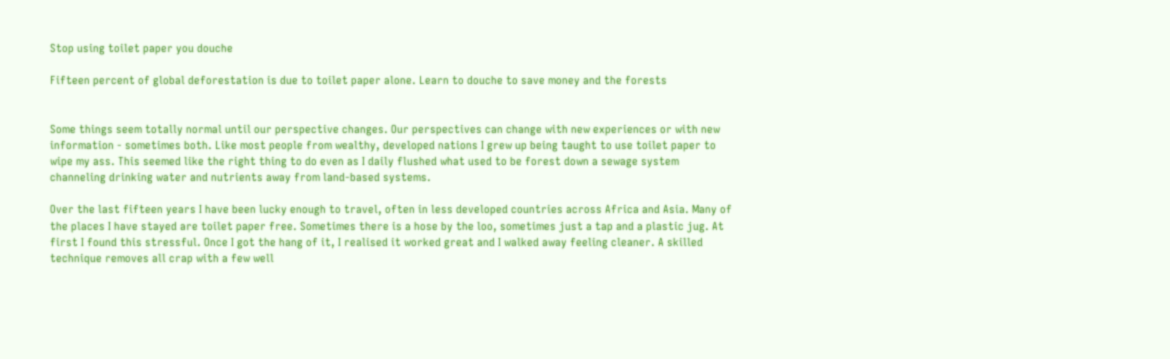Stop using toilet paper you douche

Fifteen percent of global deforestation is due to toilet paper alone. Learn to douche to save money and the forests


Some things seem totally normal until our perspective changes. Our perspectives can change with new experiences or with new information - sometimes both. Like most people from wealthy, developed nations I grew up being taught to use toilet paper to wipe my ass. This seemed like the right thing to do even as I daily flushed what used to be forest down a sewage system channeling drinking water and nutrients away from land-based systems.

Over the last fifteen years I have been lucky enough to travel, often in less developed countries across Africa and Asia. Many of the places I have stayed are toilet paper free. Sometimes there is a hose by the loo, sometimes just a tap and a plastic jug. At first I found this stressful. Once I got the hang of it, I realised it worked great and I walked away feeling cleaner. A skilled technique removes all crap with a few well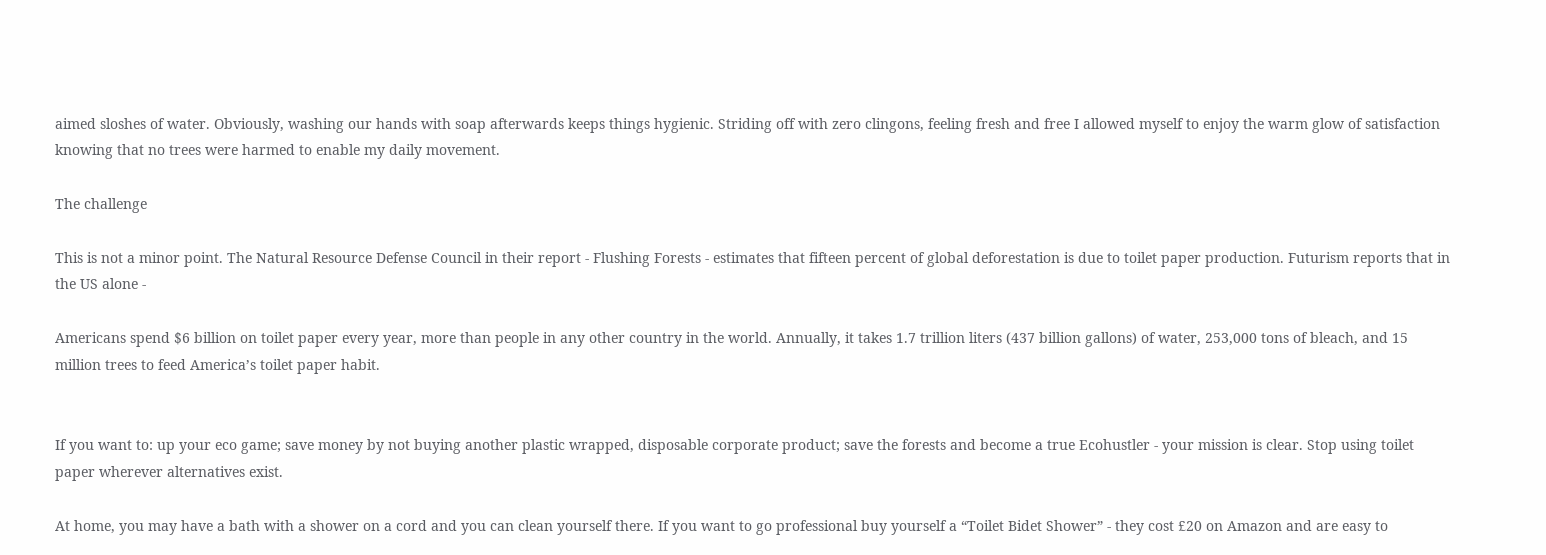aimed sloshes of water. Obviously, washing our hands with soap afterwards keeps things hygienic. Striding off with zero clingons, feeling fresh and free I allowed myself to enjoy the warm glow of satisfaction knowing that no trees were harmed to enable my daily movement.

The challenge

This is not a minor point. The Natural Resource Defense Council in their report - Flushing Forests - estimates that fifteen percent of global deforestation is due to toilet paper production. Futurism reports that in the US alone -

Americans spend $6 billion on toilet paper every year, more than people in any other country in the world. Annually, it takes 1.7 trillion liters (437 billion gallons) of water, 253,000 tons of bleach, and 15 million trees to feed America’s toilet paper habit.


If you want to: up your eco game; save money by not buying another plastic wrapped, disposable corporate product; save the forests and become a true Ecohustler - your mission is clear. Stop using toilet paper wherever alternatives exist.

At home, you may have a bath with a shower on a cord and you can clean yourself there. If you want to go professional buy yourself a “Toilet Bidet Shower” - they cost £20 on Amazon and are easy to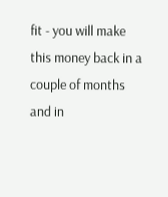fit - you will make this money back in a couple of months and in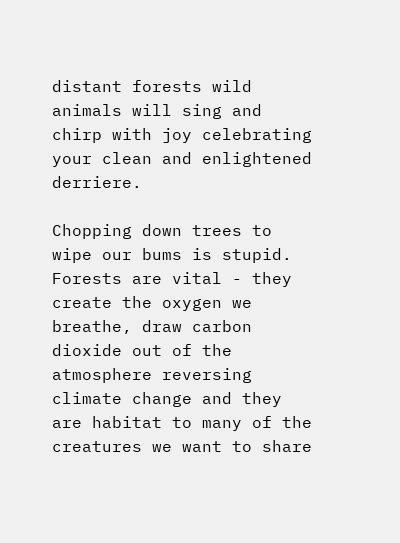distant forests wild animals will sing and chirp with joy celebrating your clean and enlightened derriere.

Chopping down trees to wipe our bums is stupid. Forests are vital - they create the oxygen we breathe, draw carbon dioxide out of the atmosphere reversing climate change and they are habitat to many of the creatures we want to share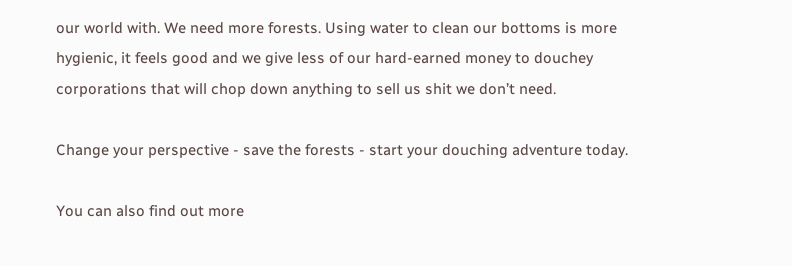our world with. We need more forests. Using water to clean our bottoms is more hygienic, it feels good and we give less of our hard-earned money to douchey corporations that will chop down anything to sell us shit we don’t need.

Change your perspective - save the forests - start your douching adventure today.

You can also find out more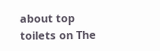about top toilets on The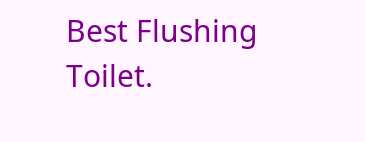Best Flushing Toilet.